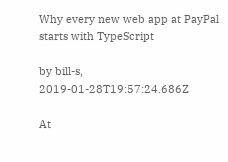Why every new web app at PayPal starts with TypeScript

by bill-s, 2019-01-28T19:57:24.686Z

At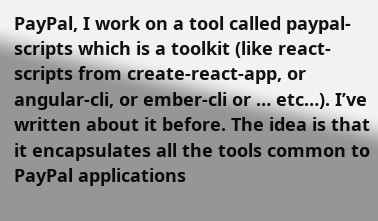PayPal, I work on a tool called paypal-scripts which is a toolkit (like react-scripts from create-react-app, or angular-cli, or ember-cli or … etc…). I’ve written about it before. The idea is that it encapsulates all the tools common to PayPal applications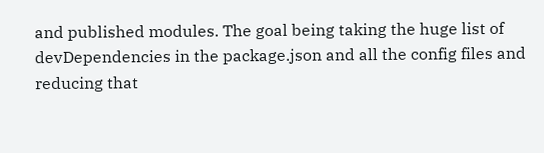and published modules. The goal being taking the huge list of devDependencies in the package.json and all the config files and reducing that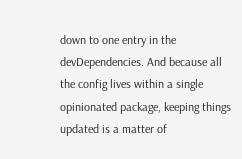down to one entry in the devDependencies. And because all the config lives within a single opinionated package, keeping things updated is a matter of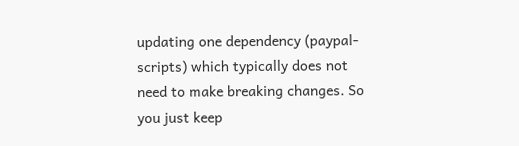updating one dependency (paypal-scripts) which typically does not need to make breaking changes. So you just keep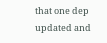that one dep updated and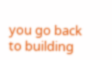you go back to building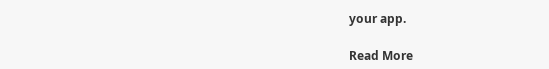your app.

Read More